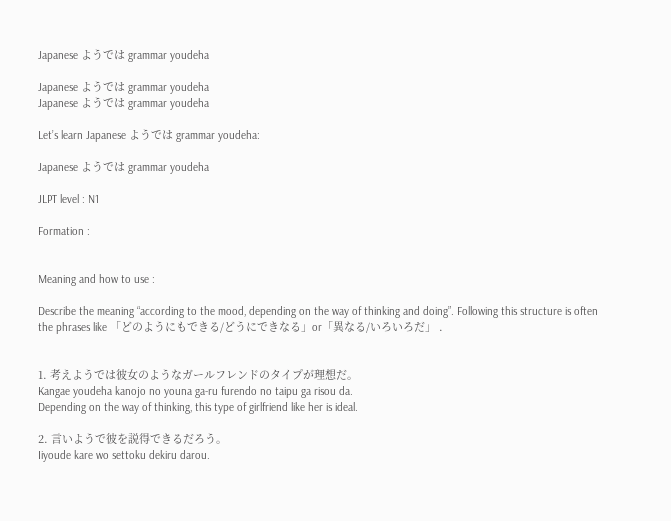Japanese ようでは grammar youdeha

Japanese ようでは grammar youdeha
Japanese ようでは grammar youdeha

Let’s learn Japanese ようでは grammar youdeha:

Japanese ようでは grammar youdeha

JLPT level : N1

Formation :


Meaning and how to use :

Describe the meaning “according to the mood, depending on the way of thinking and doing”. Following this structure is often the phrases like 「どのようにもできる/どうにできなる」or「異なる/いろいろだ」 .


1. 考えようでは彼女のようなガールフレンドのタイプが理想だ。
Kangae youdeha kanojo no youna ga-ru furendo no taipu ga risou da.
Depending on the way of thinking, this type of girlfriend like her is ideal.

2. 言いようで彼を説得できるだろう。
Iiyoude kare wo settoku dekiru darou.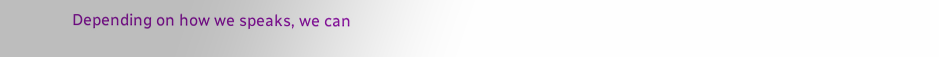Depending on how we speaks, we can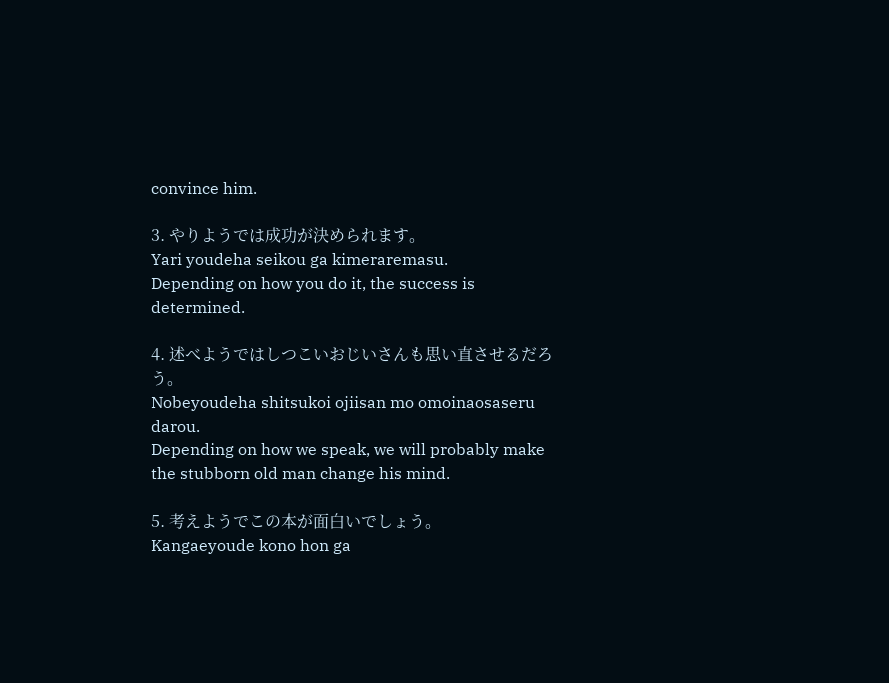convince him.

3. やりようでは成功が決められます。
Yari youdeha seikou ga kimeraremasu.
Depending on how you do it, the success is determined.

4. 述べようではしつこいおじいさんも思い直させるだろう。
Nobeyoudeha shitsukoi ojiisan mo omoinaosaseru darou.
Depending on how we speak, we will probably make the stubborn old man change his mind.

5. 考えようでこの本が面白いでしょう。
Kangaeyoude kono hon ga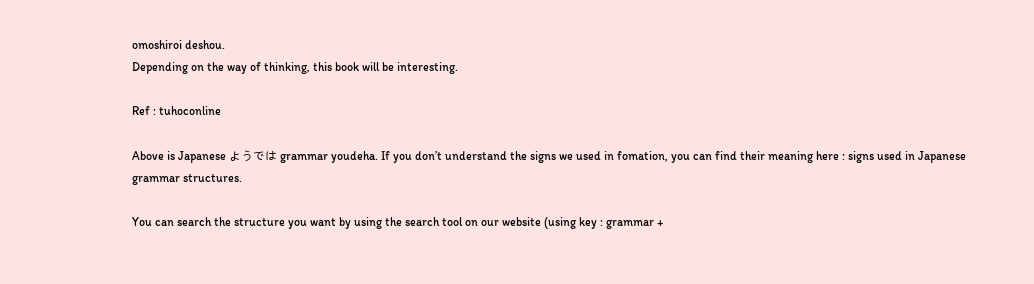omoshiroi deshou.
Depending on the way of thinking, this book will be interesting.

Ref : tuhoconline

Above is Japanese ようでは grammar youdeha. If you don’t understand the signs we used in fomation, you can find their meaning here : signs used in Japanese grammar structures.

You can search the structure you want by using the search tool on our website (using key : grammar +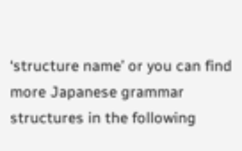‘structure name’ or you can find more Japanese grammar structures in the following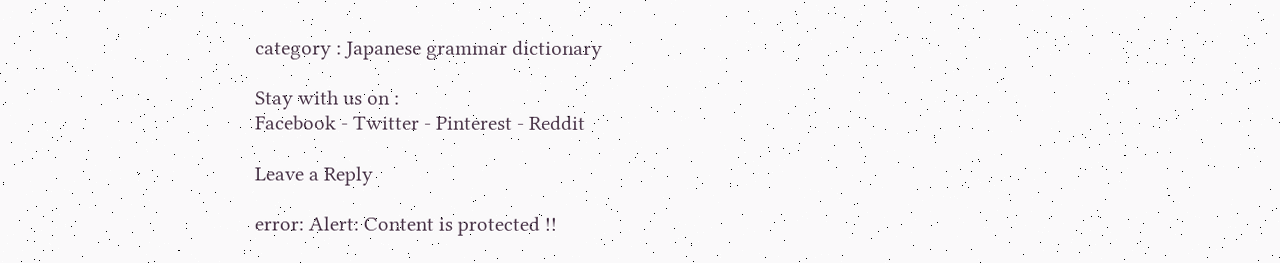category : Japanese grammar dictionary

Stay with us on :
Facebook - Twitter - Pinterest - Reddit

Leave a Reply

error: Alert: Content is protected !!